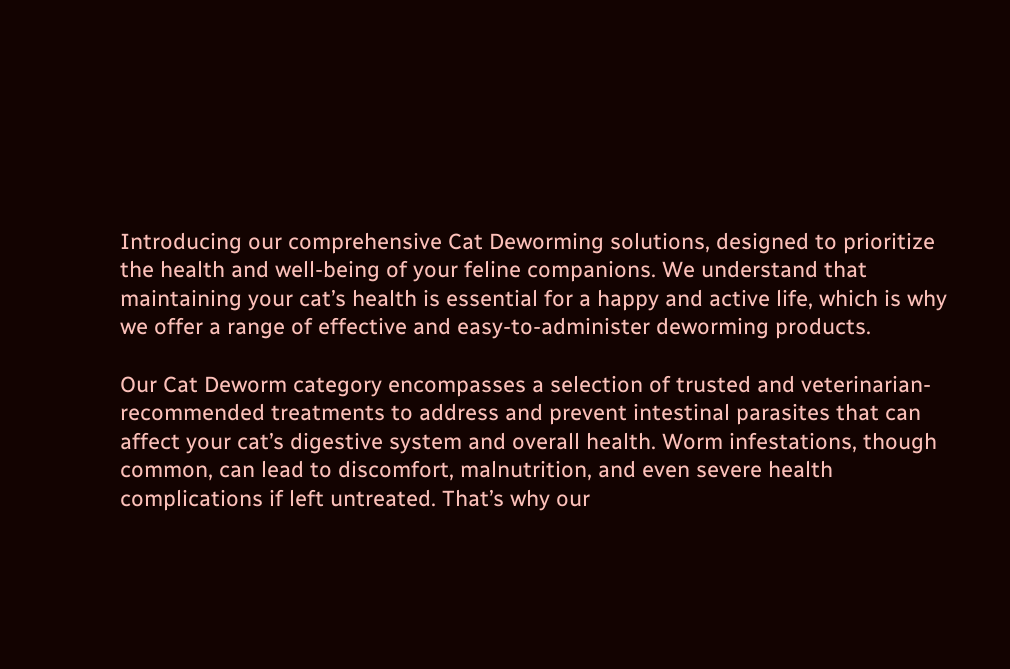Introducing our comprehensive Cat Deworming solutions, designed to prioritize the health and well-being of your feline companions. We understand that maintaining your cat’s health is essential for a happy and active life, which is why we offer a range of effective and easy-to-administer deworming products.

Our Cat Deworm category encompasses a selection of trusted and veterinarian-recommended treatments to address and prevent intestinal parasites that can affect your cat’s digestive system and overall health. Worm infestations, though common, can lead to discomfort, malnutrition, and even severe health complications if left untreated. That’s why our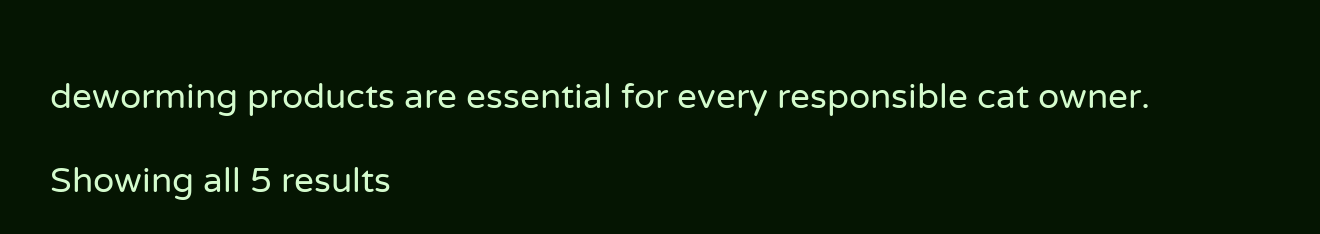deworming products are essential for every responsible cat owner.

Showing all 5 results